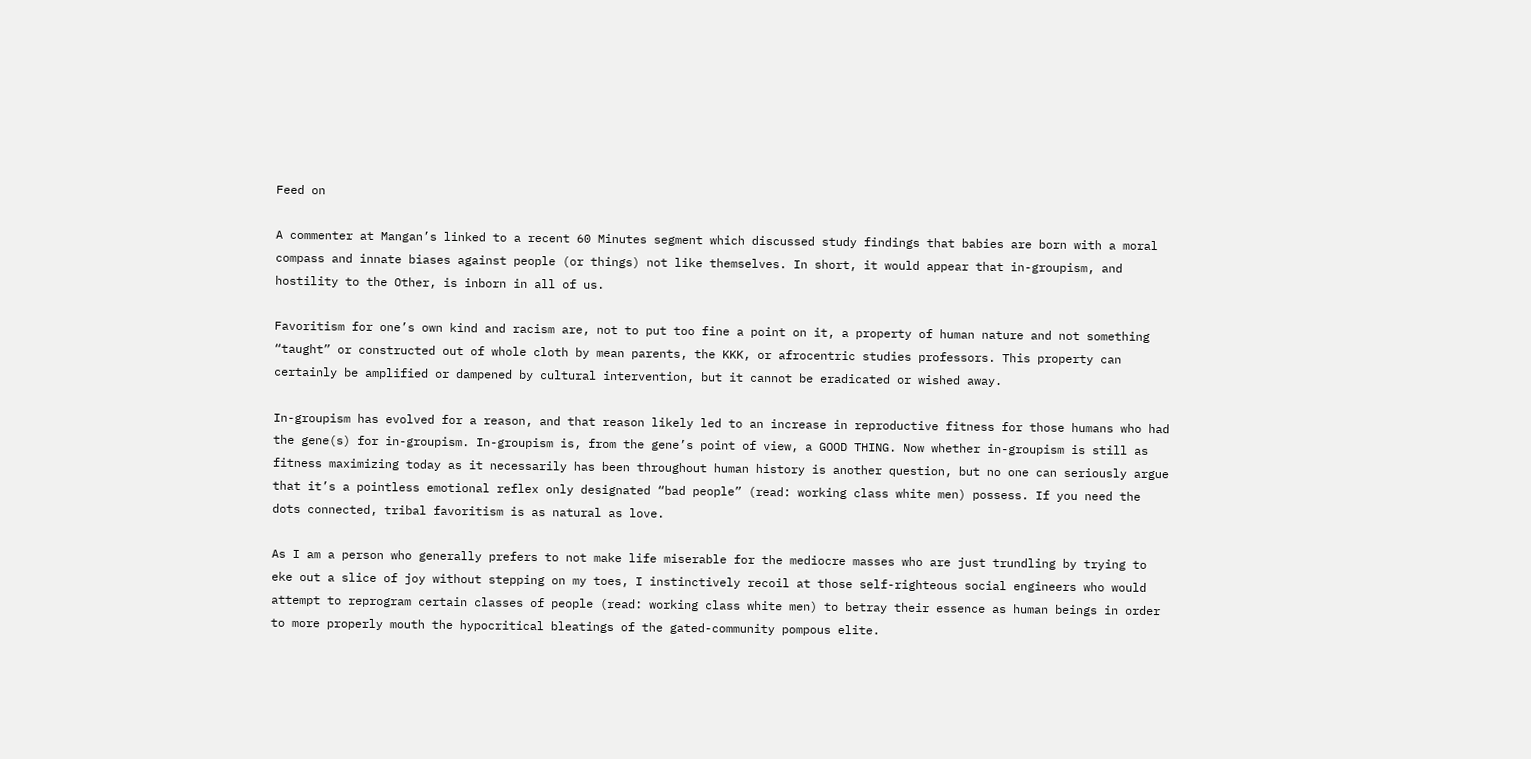Feed on

A commenter at Mangan’s linked to a recent 60 Minutes segment which discussed study findings that babies are born with a moral compass and innate biases against people (or things) not like themselves. In short, it would appear that in-groupism, and hostility to the Other, is inborn in all of us.

Favoritism for one’s own kind and racism are, not to put too fine a point on it, a property of human nature and not something “taught” or constructed out of whole cloth by mean parents, the KKK, or afrocentric studies professors. This property can certainly be amplified or dampened by cultural intervention, but it cannot be eradicated or wished away.

In-groupism has evolved for a reason, and that reason likely led to an increase in reproductive fitness for those humans who had the gene(s) for in-groupism. In-groupism is, from the gene’s point of view, a GOOD THING. Now whether in-groupism is still as fitness maximizing today as it necessarily has been throughout human history is another question, but no one can seriously argue that it’s a pointless emotional reflex only designated “bad people” (read: working class white men) possess. If you need the dots connected, tribal favoritism is as natural as love.

As I am a person who generally prefers to not make life miserable for the mediocre masses who are just trundling by trying to eke out a slice of joy without stepping on my toes, I instinctively recoil at those self-righteous social engineers who would attempt to reprogram certain classes of people (read: working class white men) to betray their essence as human beings in order to more properly mouth the hypocritical bleatings of the gated-community pompous elite.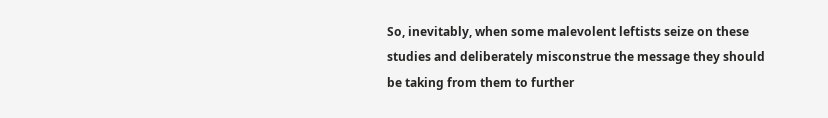So, inevitably, when some malevolent leftists seize on these studies and deliberately misconstrue the message they should be taking from them to further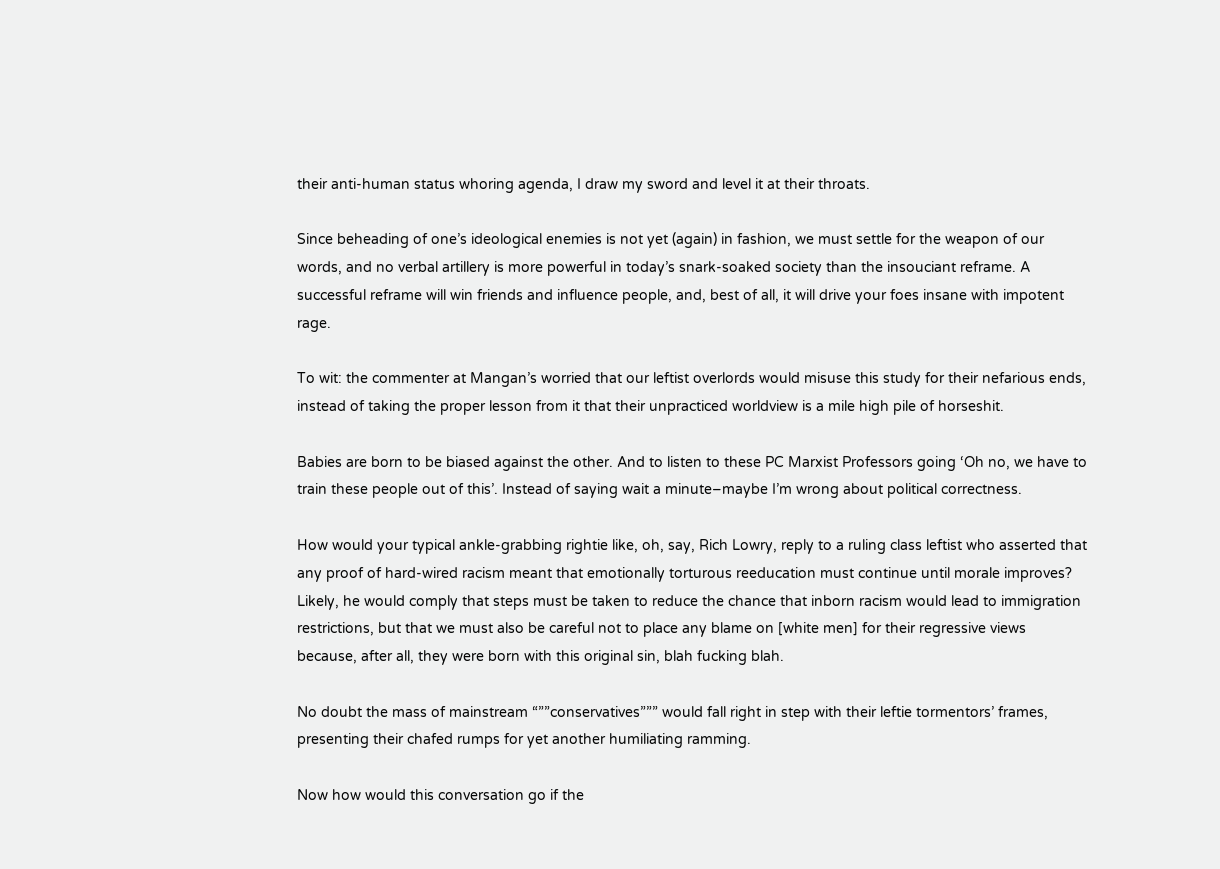their anti-human status whoring agenda, I draw my sword and level it at their throats.

Since beheading of one’s ideological enemies is not yet (again) in fashion, we must settle for the weapon of our words, and no verbal artillery is more powerful in today’s snark-soaked society than the insouciant reframe. A successful reframe will win friends and influence people, and, best of all, it will drive your foes insane with impotent rage.

To wit: the commenter at Mangan’s worried that our leftist overlords would misuse this study for their nefarious ends, instead of taking the proper lesson from it that their unpracticed worldview is a mile high pile of horseshit.

Babies are born to be biased against the other. And to listen to these PC Marxist Professors going ‘Oh no, we have to train these people out of this’. Instead of saying wait a minute–maybe I’m wrong about political correctness.

How would your typical ankle-grabbing rightie like, oh, say, Rich Lowry, reply to a ruling class leftist who asserted that any proof of hard-wired racism meant that emotionally torturous reeducation must continue until morale improves? Likely, he would comply that steps must be taken to reduce the chance that inborn racism would lead to immigration restrictions, but that we must also be careful not to place any blame on [white men] for their regressive views because, after all, they were born with this original sin, blah fucking blah.

No doubt the mass of mainstream “””conservatives””” would fall right in step with their leftie tormentors’ frames, presenting their chafed rumps for yet another humiliating ramming.

Now how would this conversation go if the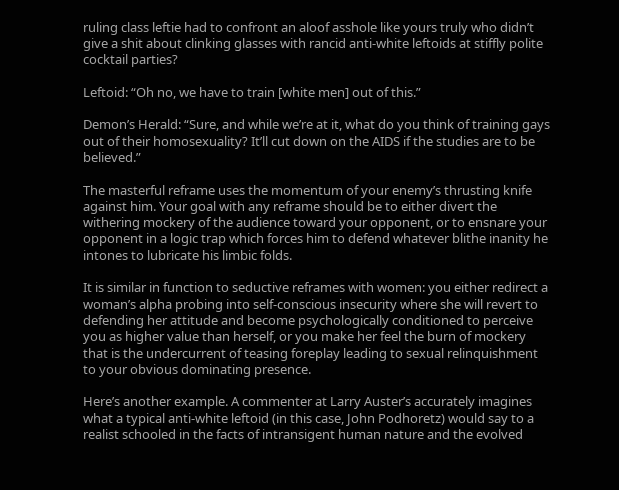ruling class leftie had to confront an aloof asshole like yours truly who didn’t give a shit about clinking glasses with rancid anti-white leftoids at stiffly polite cocktail parties?

Leftoid: “Oh no, we have to train [white men] out of this.”

Demon’s Herald: “Sure, and while we’re at it, what do you think of training gays out of their homosexuality? It’ll cut down on the AIDS if the studies are to be believed.”

The masterful reframe uses the momentum of your enemy’s thrusting knife against him. Your goal with any reframe should be to either divert the withering mockery of the audience toward your opponent, or to ensnare your opponent in a logic trap which forces him to defend whatever blithe inanity he intones to lubricate his limbic folds.

It is similar in function to seductive reframes with women: you either redirect a woman’s alpha probing into self-conscious insecurity where she will revert to defending her attitude and become psychologically conditioned to perceive you as higher value than herself, or you make her feel the burn of mockery that is the undercurrent of teasing foreplay leading to sexual relinquishment to your obvious dominating presence.

Here’s another example. A commenter at Larry Auster’s accurately imagines what a typical anti-white leftoid (in this case, John Podhoretz) would say to a realist schooled in the facts of intransigent human nature and the evolved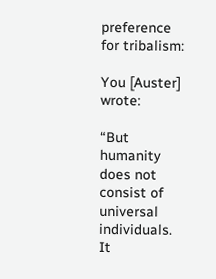preference for tribalism:

You [Auster] wrote:

“But humanity does not consist of universal individuals. It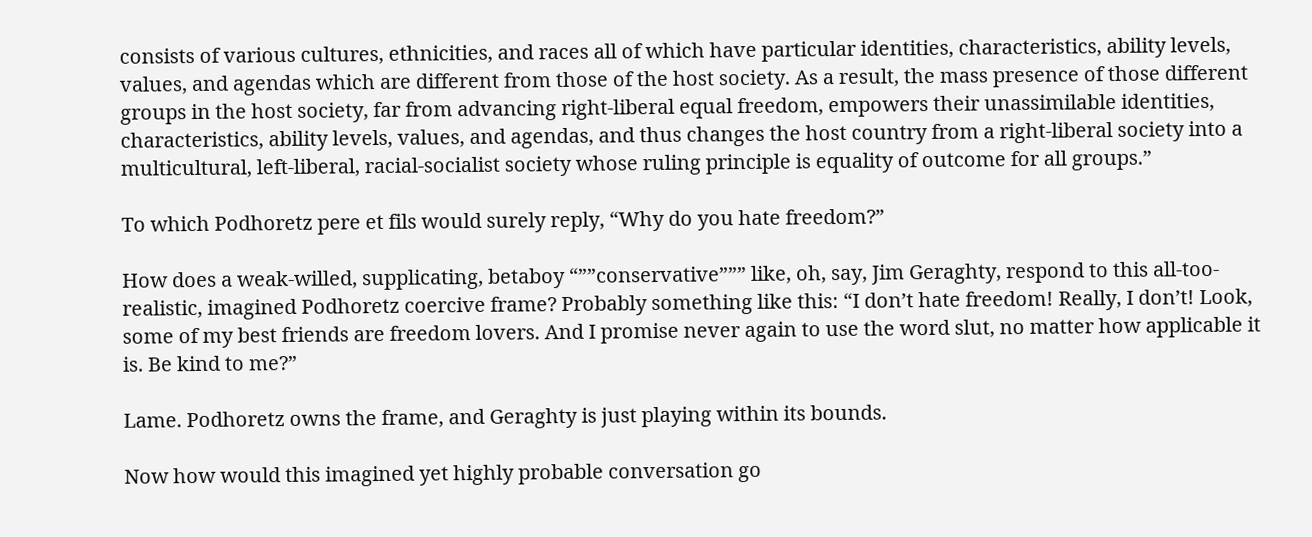consists of various cultures, ethnicities, and races all of which have particular identities, characteristics, ability levels, values, and agendas which are different from those of the host society. As a result, the mass presence of those different groups in the host society, far from advancing right-liberal equal freedom, empowers their unassimilable identities, characteristics, ability levels, values, and agendas, and thus changes the host country from a right-liberal society into a multicultural, left-liberal, racial-socialist society whose ruling principle is equality of outcome for all groups.”

To which Podhoretz pere et fils would surely reply, “Why do you hate freedom?”

How does a weak-willed, supplicating, betaboy “””conservative””” like, oh, say, Jim Geraghty, respond to this all-too-realistic, imagined Podhoretz coercive frame? Probably something like this: “I don’t hate freedom! Really, I don’t! Look, some of my best friends are freedom lovers. And I promise never again to use the word slut, no matter how applicable it is. Be kind to me?”

Lame. Podhoretz owns the frame, and Geraghty is just playing within its bounds.

Now how would this imagined yet highly probable conversation go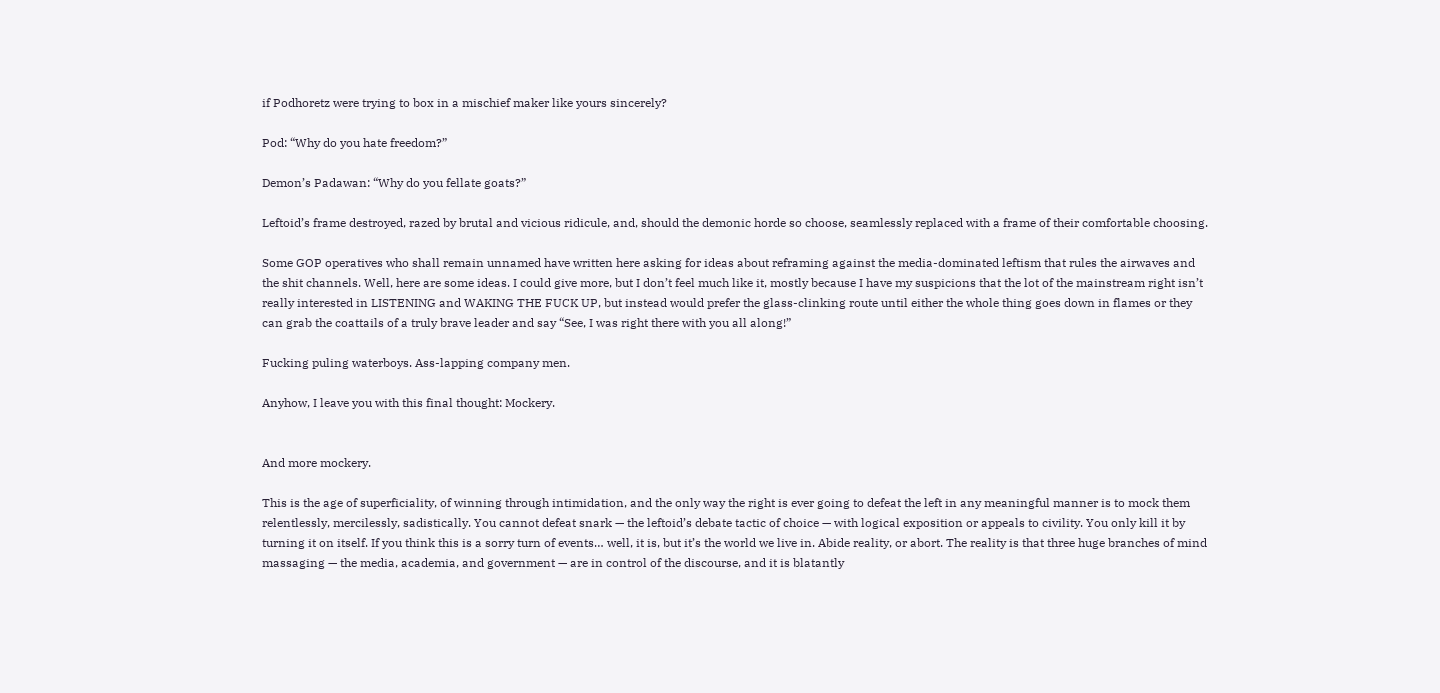if Podhoretz were trying to box in a mischief maker like yours sincerely?

Pod: “Why do you hate freedom?”

Demon’s Padawan: “Why do you fellate goats?”

Leftoid’s frame destroyed, razed by brutal and vicious ridicule, and, should the demonic horde so choose, seamlessly replaced with a frame of their comfortable choosing.

Some GOP operatives who shall remain unnamed have written here asking for ideas about reframing against the media-dominated leftism that rules the airwaves and the shit channels. Well, here are some ideas. I could give more, but I don’t feel much like it, mostly because I have my suspicions that the lot of the mainstream right isn’t really interested in LISTENING and WAKING THE FUCK UP, but instead would prefer the glass-clinking route until either the whole thing goes down in flames or they can grab the coattails of a truly brave leader and say “See, I was right there with you all along!”

Fucking puling waterboys. Ass-lapping company men.

Anyhow, I leave you with this final thought: Mockery.


And more mockery.

This is the age of superficiality, of winning through intimidation, and the only way the right is ever going to defeat the left in any meaningful manner is to mock them relentlessly, mercilessly, sadistically. You cannot defeat snark — the leftoid’s debate tactic of choice — with logical exposition or appeals to civility. You only kill it by turning it on itself. If you think this is a sorry turn of events… well, it is, but it’s the world we live in. Abide reality, or abort. The reality is that three huge branches of mind massaging — the media, academia, and government — are in control of the discourse, and it is blatantly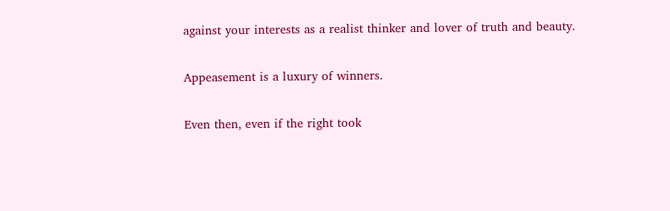against your interests as a realist thinker and lover of truth and beauty.

Appeasement is a luxury of winners.

Even then, even if the right took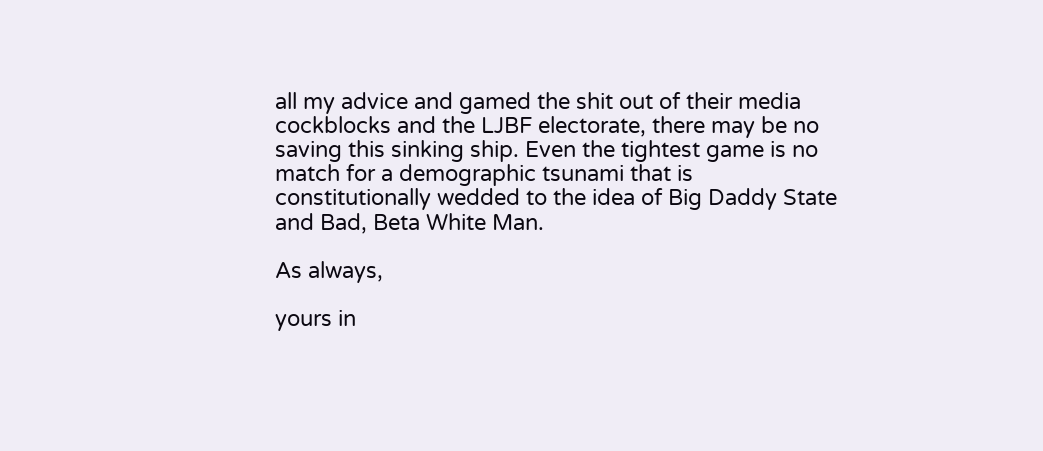all my advice and gamed the shit out of their media cockblocks and the LJBF electorate, there may be no saving this sinking ship. Even the tightest game is no match for a demographic tsunami that is constitutionally wedded to the idea of Big Daddy State and Bad, Beta White Man.

As always,

yours in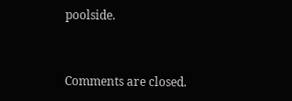poolside.


Comments are closed.